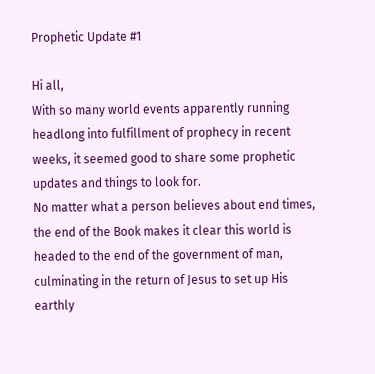Prophetic Update #1

Hi all,
With so many world events apparently running headlong into fulfillment of prophecy in recent weeks, it seemed good to share some prophetic updates and things to look for.
No matter what a person believes about end times, the end of the Book makes it clear this world is headed to the end of the government of man, culminating in the return of Jesus to set up His earthly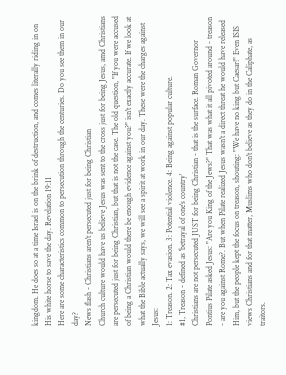kingdom. He does so at a time Israel is on the brink of destruction, and comes literally riding in on His white horse to save the day. Revelation 19:11
Here are some characteristics common to persecution through the centuries. Do you see them in our day?
News flash - Christians aren't persecuted just for being Christian
Church culture would have us believe Jesus was sent to the cross just for being Jesus, amd Christians are persecuted just for being Christian, but that is not the case. The old question, "If you were accused of being a Christian would there be enough evidence against you?" isn't exactly accurate. If we look at what the Bible actually says, we will see a spirit at work in our day. These were the charges against Jesus:
1: Treason. 2: Tax evasion. 3: Potential violence. 4: Being against popular culture.
#1, Treason - defined as 'betrayal of one's country'
Christians are not persecuted JUST for being Christian - that is the surface. Roman Governor Pontius Pilate asked Jesus: "Are you King of the Jews?" That was what it all pivoted around - treason - are you against Rome?. But when Pilate realized Jesus wasn't a direct threat he would have released Him, but the people kept the focus on treason, shouting: "We have no king but Caesar!" Even ISIS views Christians and for that matter, Muslims who don't believe as they do in the Caliphate, as traitors.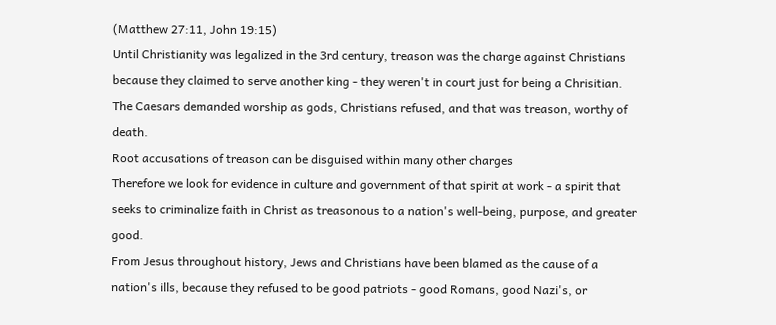(Matthew 27:11, John 19:15)
Until Christianity was legalized in the 3rd century, treason was the charge against Christians because they claimed to serve another king - they weren't in court just for being a Chrisitian. The Caesars demanded worship as gods, Christians refused, and that was treason, worthy of death.
Root accusations of treason can be disguised within many other charges
Therefore we look for evidence in culture and government of that spirit at work - a spirit that seeks to criminalize faith in Christ as treasonous to a nation's well-being, purpose, and greater good.
From Jesus throughout history, Jews and Christians have been blamed as the cause of a nation's ills, because they refused to be good patriots - good Romans, good Nazi's, or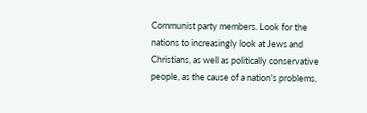Communist party members. Look for the nations to increasingly look at Jews and Christians, as well as politically conservative people, as the cause of a nation's problems,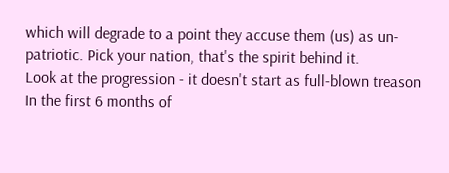which will degrade to a point they accuse them (us) as un-patriotic. Pick your nation, that's the spirit behind it.
Look at the progression - it doesn't start as full-blown treason
In the first 6 months of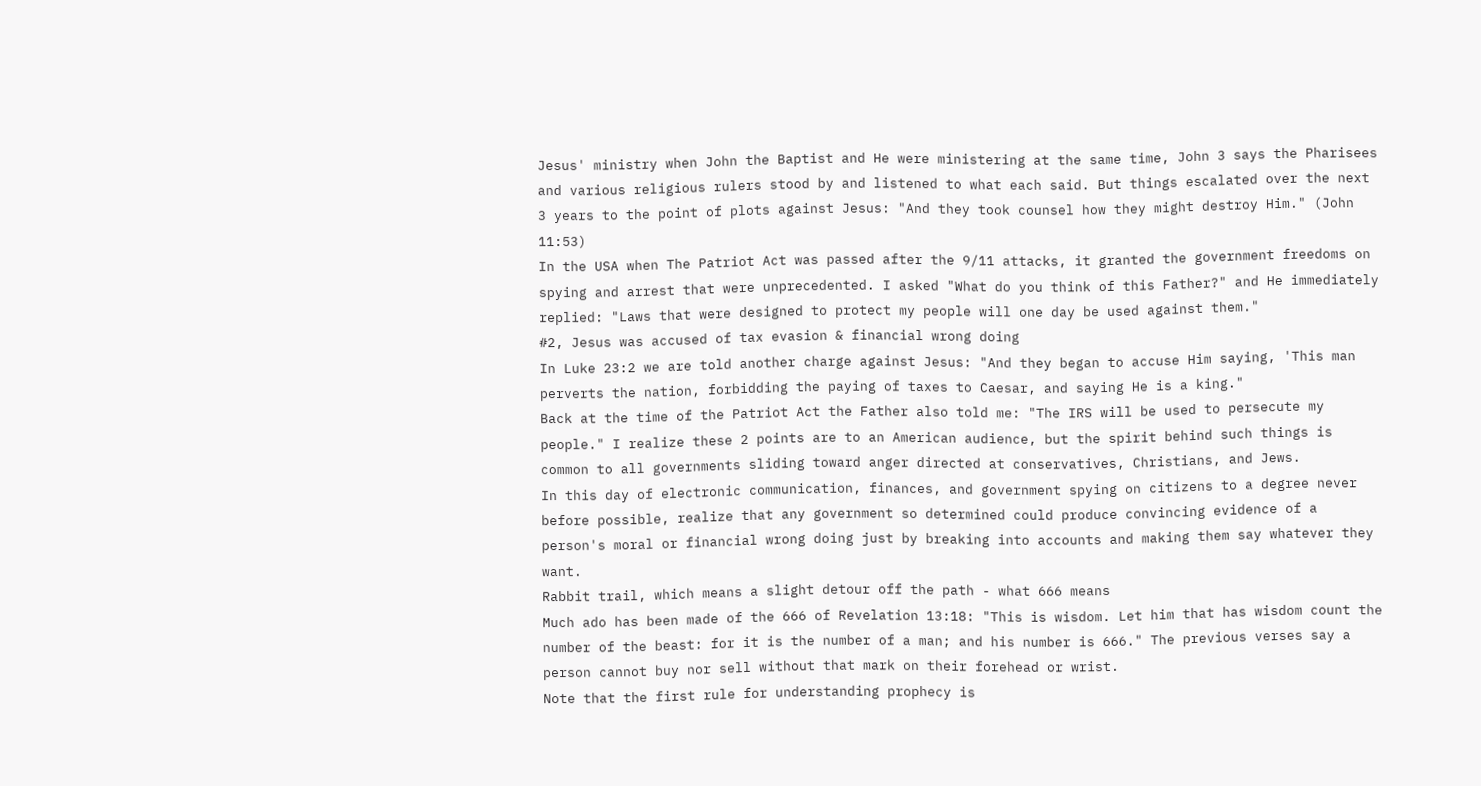Jesus' ministry when John the Baptist and He were ministering at the same time, John 3 says the Pharisees and various religious rulers stood by and listened to what each said. But things escalated over the next 3 years to the point of plots against Jesus: "And they took counsel how they might destroy Him." (John 11:53)
In the USA when The Patriot Act was passed after the 9/11 attacks, it granted the government freedoms on spying and arrest that were unprecedented. I asked "What do you think of this Father?" and He immediately replied: "Laws that were designed to protect my people will one day be used against them."
#2, Jesus was accused of tax evasion & financial wrong doing
In Luke 23:2 we are told another charge against Jesus: "And they began to accuse Him saying, 'This man perverts the nation, forbidding the paying of taxes to Caesar, and saying He is a king."
Back at the time of the Patriot Act the Father also told me: "The IRS will be used to persecute my people." I realize these 2 points are to an American audience, but the spirit behind such things is common to all governments sliding toward anger directed at conservatives, Christians, and Jews.
In this day of electronic communication, finances, and government spying on citizens to a degree never before possible, realize that any government so determined could produce convincing evidence of a person's moral or financial wrong doing just by breaking into accounts and making them say whatever they want.
Rabbit trail, which means a slight detour off the path - what 666 means
Much ado has been made of the 666 of Revelation 13:18: "This is wisdom. Let him that has wisdom count the number of the beast: for it is the number of a man; and his number is 666." The previous verses say a person cannot buy nor sell without that mark on their forehead or wrist.
Note that the first rule for understanding prophecy is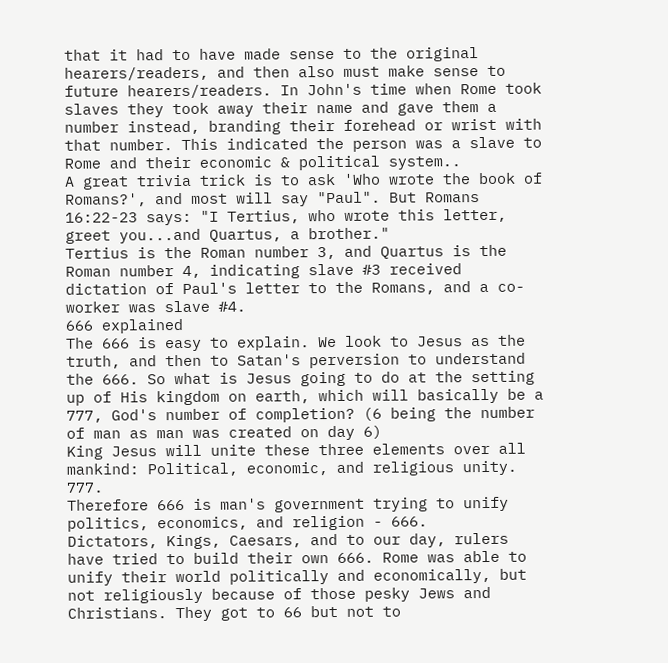that it had to have made sense to the original hearers/readers, and then also must make sense to future hearers/readers. In John's time when Rome took slaves they took away their name and gave them a number instead, branding their forehead or wrist with that number. This indicated the person was a slave to Rome and their economic & political system..
A great trivia trick is to ask 'Who wrote the book of Romans?', and most will say "Paul". But Romans 16:22-23 says: "I Tertius, who wrote this letter, greet you...and Quartus, a brother."
Tertius is the Roman number 3, and Quartus is the Roman number 4, indicating slave #3 received dictation of Paul's letter to the Romans, and a co-worker was slave #4.
666 explained
The 666 is easy to explain. We look to Jesus as the truth, and then to Satan's perversion to understand the 666. So what is Jesus going to do at the setting up of His kingdom on earth, which will basically be a 777, God's number of completion? (6 being the number of man as man was created on day 6)
King Jesus will unite these three elements over all mankind: Political, economic, and religious unity. 777.
Therefore 666 is man's government trying to unify politics, economics, and religion - 666.
Dictators, Kings, Caesars, and to our day, rulers have tried to build their own 666. Rome was able to unify their world politically and economically, but not religiously because of those pesky Jews and Christians. They got to 66 but not to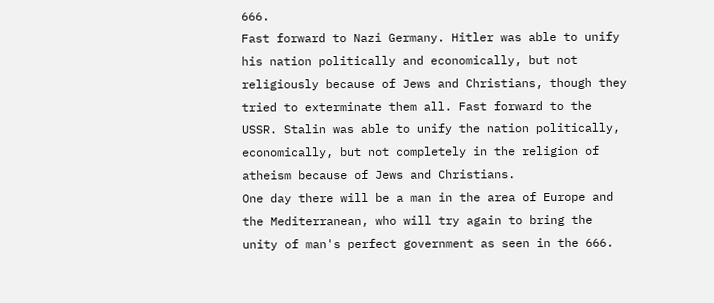666.
Fast forward to Nazi Germany. Hitler was able to unify his nation politically and economically, but not religiously because of Jews and Christians, though they tried to exterminate them all. Fast forward to the USSR. Stalin was able to unify the nation politically, economically, but not completely in the religion of atheism because of Jews and Christians.
One day there will be a man in the area of Europe and the Mediterranean, who will try again to bring the unity of man's perfect government as seen in the 666.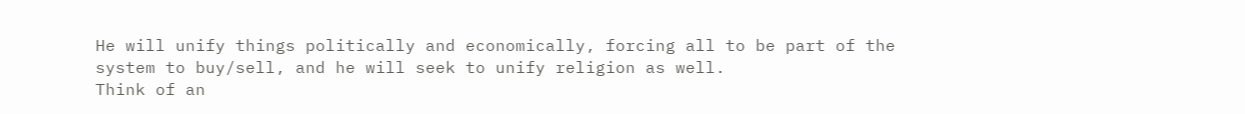He will unify things politically and economically, forcing all to be part of the system to buy/sell, and he will seek to unify religion as well.
Think of an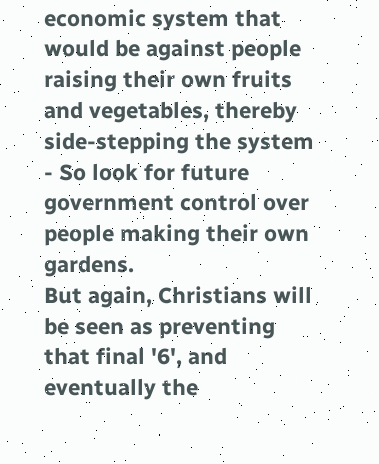economic system that would be against people raising their own fruits and vegetables, thereby side-stepping the system - So look for future government control over people making their own gardens.
But again, Christians will be seen as preventing that final '6', and eventually the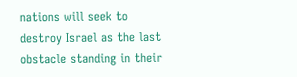nations will seek to destroy Israel as the last obstacle standing in their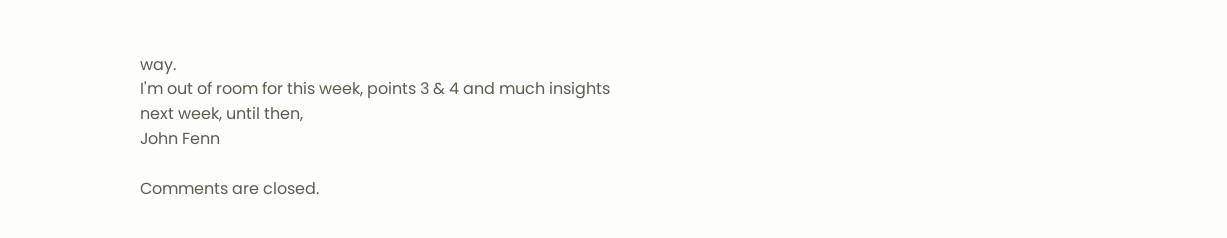way.
I'm out of room for this week, points 3 & 4 and much insights next week, until then,
John Fenn

Comments are closed.